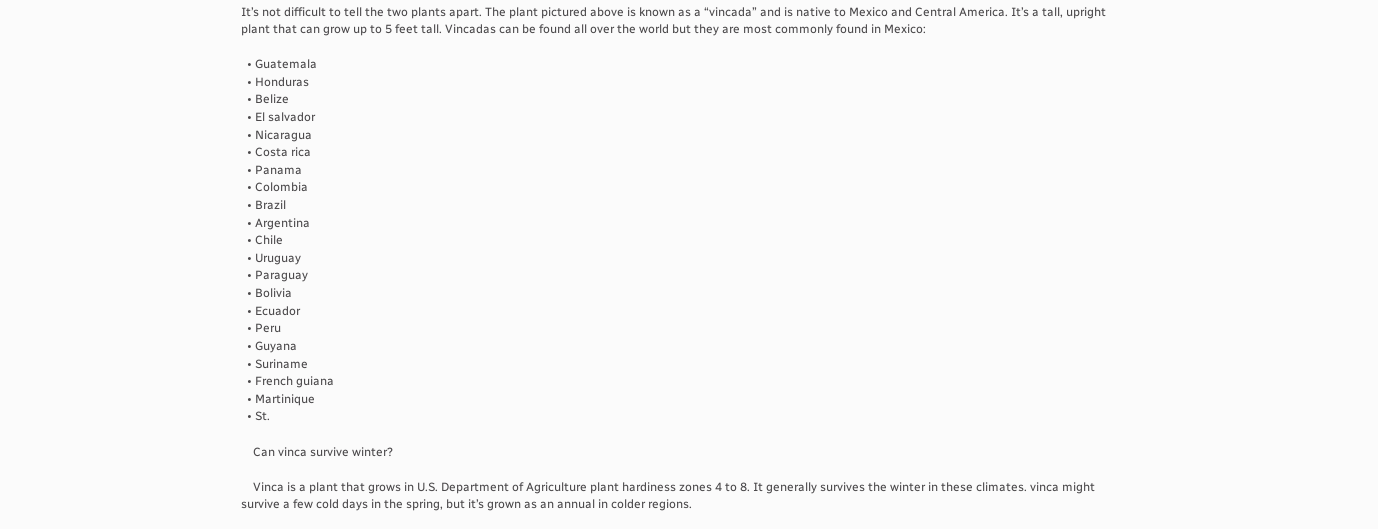It’s not difficult to tell the two plants apart. The plant pictured above is known as a “vincada” and is native to Mexico and Central America. It’s a tall, upright plant that can grow up to 5 feet tall. Vincadas can be found all over the world but they are most commonly found in Mexico:

  • Guatemala
  • Honduras
  • Belize
  • El salvador
  • Nicaragua
  • Costa rica
  • Panama
  • Colombia
  • Brazil
  • Argentina
  • Chile
  • Uruguay
  • Paraguay
  • Bolivia
  • Ecuador
  • Peru
  • Guyana
  • Suriname
  • French guiana
  • Martinique
  • St.

    Can vinca survive winter?

    Vinca is a plant that grows in U.S. Department of Agriculture plant hardiness zones 4 to 8. It generally survives the winter in these climates. vinca might survive a few cold days in the spring, but it’s grown as an annual in colder regions.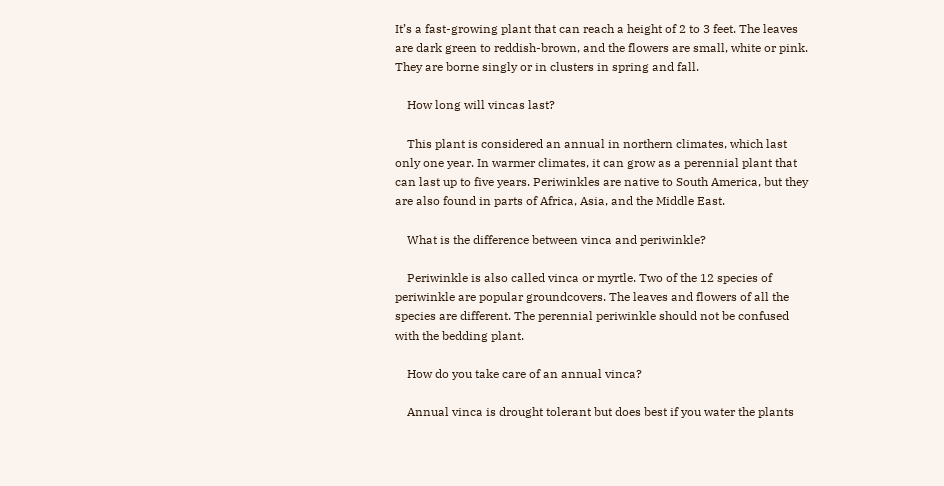It’s a fast-growing plant that can reach a height of 2 to 3 feet. The leaves are dark green to reddish-brown, and the flowers are small, white or pink. They are borne singly or in clusters in spring and fall.

    How long will vincas last?

    This plant is considered an annual in northern climates, which last only one year. In warmer climates, it can grow as a perennial plant that can last up to five years. Periwinkles are native to South America, but they are also found in parts of Africa, Asia, and the Middle East.

    What is the difference between vinca and periwinkle?

    Periwinkle is also called vinca or myrtle. Two of the 12 species of periwinkle are popular groundcovers. The leaves and flowers of all the species are different. The perennial periwinkle should not be confused with the bedding plant.

    How do you take care of an annual vinca?

    Annual vinca is drought tolerant but does best if you water the plants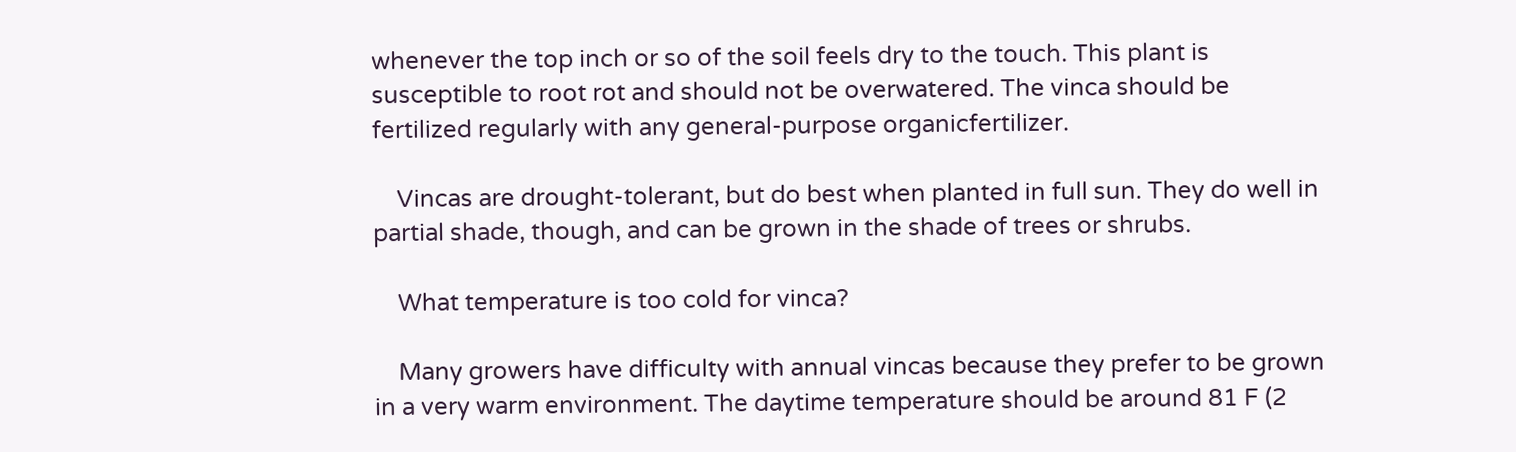whenever the top inch or so of the soil feels dry to the touch. This plant is susceptible to root rot and should not be overwatered. The vinca should be fertilized regularly with any general-purpose organicfertilizer.

    Vincas are drought-tolerant, but do best when planted in full sun. They do well in partial shade, though, and can be grown in the shade of trees or shrubs.

    What temperature is too cold for vinca?

    Many growers have difficulty with annual vincas because they prefer to be grown in a very warm environment. The daytime temperature should be around 81 F (2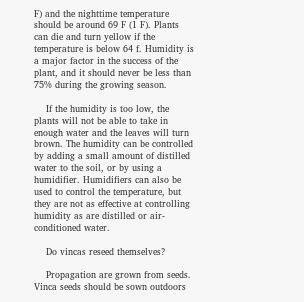F) and the nighttime temperature should be around 69 F (1 F). Plants can die and turn yellow if the temperature is below 64 f. Humidity is a major factor in the success of the plant, and it should never be less than 75% during the growing season.

    If the humidity is too low, the plants will not be able to take in enough water and the leaves will turn brown. The humidity can be controlled by adding a small amount of distilled water to the soil, or by using a humidifier. Humidifiers can also be used to control the temperature, but they are not as effective at controlling humidity as are distilled or air-conditioned water.

    Do vincas reseed themselves?

    Propagation are grown from seeds. Vinca seeds should be sown outdoors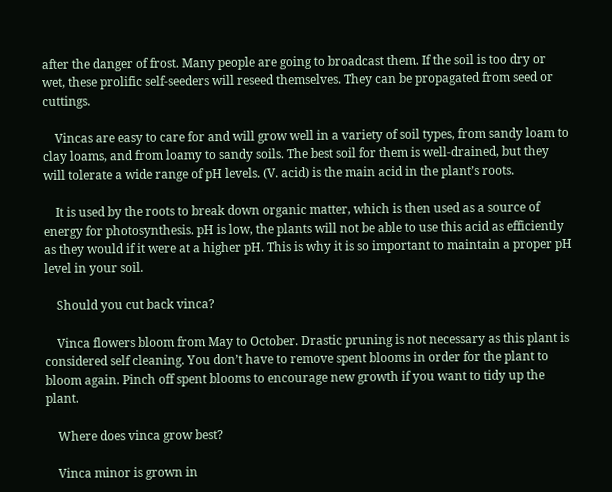after the danger of frost. Many people are going to broadcast them. If the soil is too dry or wet, these prolific self-seeders will reseed themselves. They can be propagated from seed or cuttings.

    Vincas are easy to care for and will grow well in a variety of soil types, from sandy loam to clay loams, and from loamy to sandy soils. The best soil for them is well-drained, but they will tolerate a wide range of pH levels. (V. acid) is the main acid in the plant’s roots.

    It is used by the roots to break down organic matter, which is then used as a source of energy for photosynthesis. pH is low, the plants will not be able to use this acid as efficiently as they would if it were at a higher pH. This is why it is so important to maintain a proper pH level in your soil.

    Should you cut back vinca?

    Vinca flowers bloom from May to October. Drastic pruning is not necessary as this plant is considered self cleaning. You don’t have to remove spent blooms in order for the plant to bloom again. Pinch off spent blooms to encourage new growth if you want to tidy up the plant.

    Where does vinca grow best?

    Vinca minor is grown in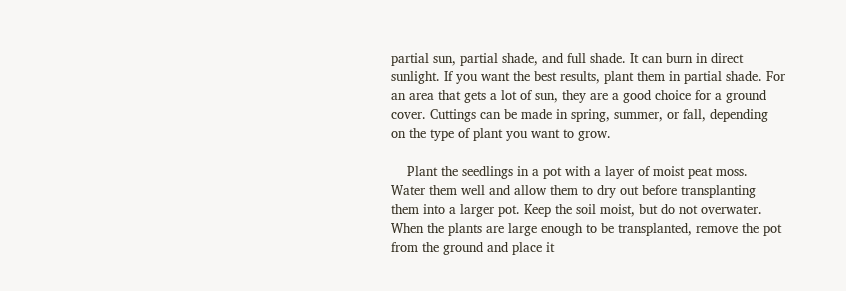partial sun, partial shade, and full shade. It can burn in direct sunlight. If you want the best results, plant them in partial shade. For an area that gets a lot of sun, they are a good choice for a ground cover. Cuttings can be made in spring, summer, or fall, depending on the type of plant you want to grow.

    Plant the seedlings in a pot with a layer of moist peat moss. Water them well and allow them to dry out before transplanting them into a larger pot. Keep the soil moist, but do not overwater. When the plants are large enough to be transplanted, remove the pot from the ground and place it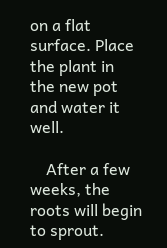on a flat surface. Place the plant in the new pot and water it well.

    After a few weeks, the roots will begin to sprout.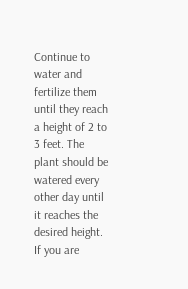Continue to water and fertilize them until they reach a height of 2 to 3 feet. The plant should be watered every other day until it reaches the desired height. If you are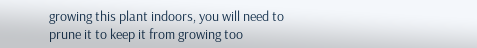growing this plant indoors, you will need to prune it to keep it from growing too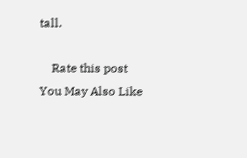tall.

    Rate this post
You May Also Like